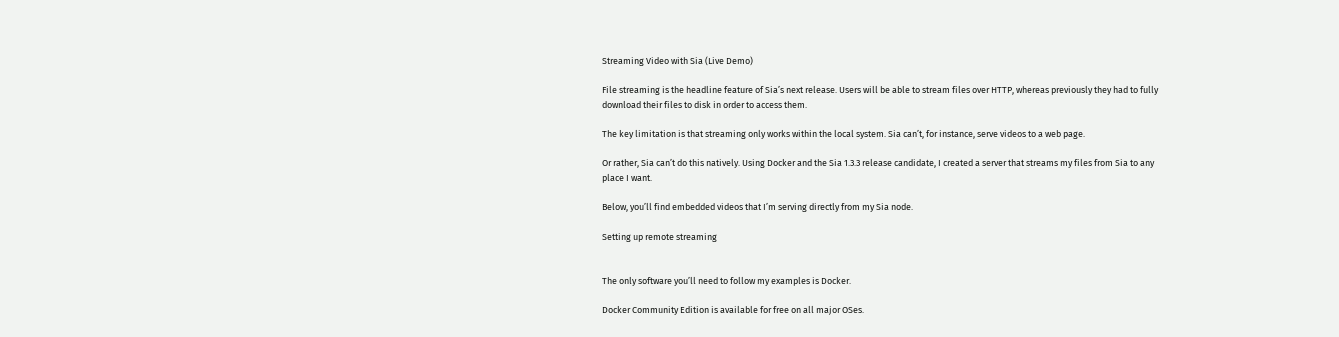Streaming Video with Sia (Live Demo)

File streaming is the headline feature of Sia’s next release. Users will be able to stream files over HTTP, whereas previously they had to fully download their files to disk in order to access them.

The key limitation is that streaming only works within the local system. Sia can’t, for instance, serve videos to a web page.

Or rather, Sia can’t do this natively. Using Docker and the Sia 1.3.3 release candidate, I created a server that streams my files from Sia to any place I want.

Below, you’ll find embedded videos that I’m serving directly from my Sia node.

Setting up remote streaming


The only software you’ll need to follow my examples is Docker.

Docker Community Edition is available for free on all major OSes.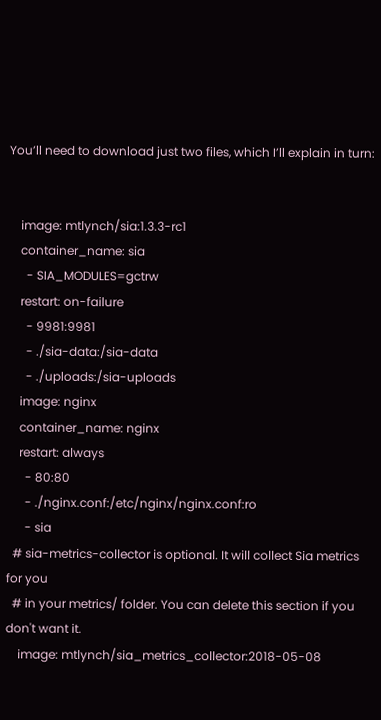You’ll need to download just two files, which I’ll explain in turn:


    image: mtlynch/sia:1.3.3-rc1
    container_name: sia
      - SIA_MODULES=gctrw
    restart: on-failure
      - 9981:9981
      - ./sia-data:/sia-data
      - ./uploads:/sia-uploads
    image: nginx
    container_name: nginx
    restart: always
      - 80:80
      - ./nginx.conf:/etc/nginx/nginx.conf:ro
      - sia
  # sia-metrics-collector is optional. It will collect Sia metrics for you
  # in your metrics/ folder. You can delete this section if you don't want it.
    image: mtlynch/sia_metrics_collector:2018-05-08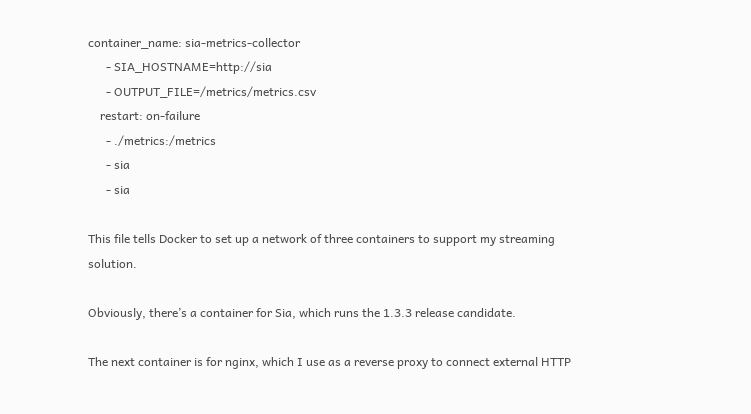container_name: sia-metrics-collector
      - SIA_HOSTNAME=http://sia
      - OUTPUT_FILE=/metrics/metrics.csv
    restart: on-failure
      - ./metrics:/metrics
      - sia
      - sia

This file tells Docker to set up a network of three containers to support my streaming solution.

Obviously, there’s a container for Sia, which runs the 1.3.3 release candidate.

The next container is for nginx, which I use as a reverse proxy to connect external HTTP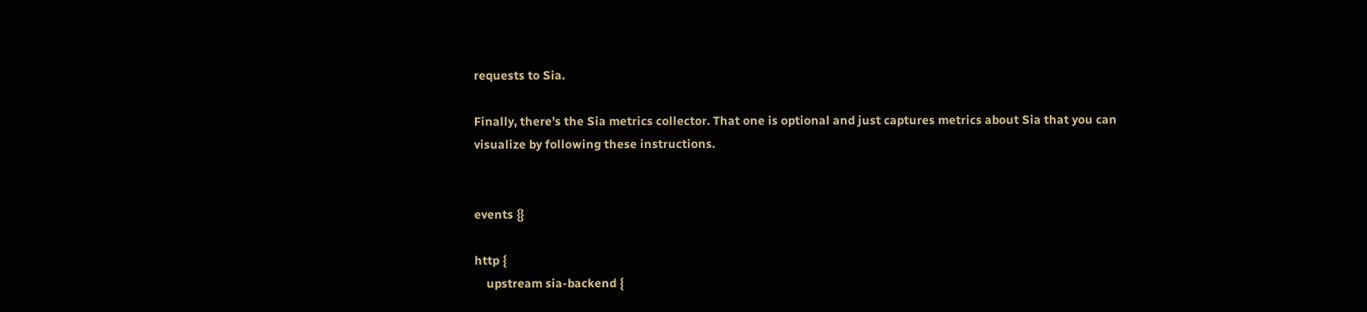requests to Sia.

Finally, there’s the Sia metrics collector. That one is optional and just captures metrics about Sia that you can visualize by following these instructions.


events {}

http {
    upstream sia-backend {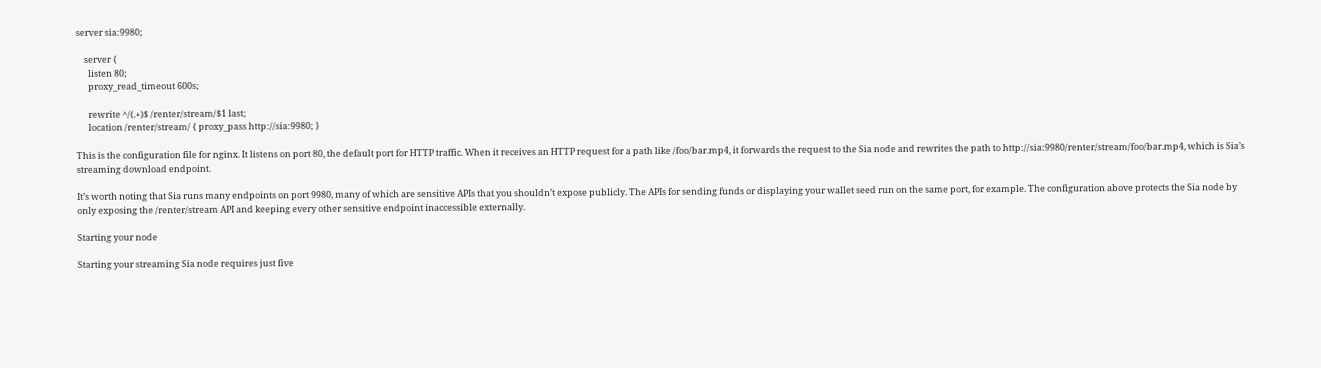server sia:9980;

    server {
      listen 80;
      proxy_read_timeout 600s;

      rewrite ^/(.+)$ /renter/stream/$1 last;
      location /renter/stream/ { proxy_pass http://sia:9980; }

This is the configuration file for nginx. It listens on port 80, the default port for HTTP traffic. When it receives an HTTP request for a path like /foo/bar.mp4, it forwards the request to the Sia node and rewrites the path to http://sia:9980/renter/stream/foo/bar.mp4, which is Sia’s streaming download endpoint.

It’s worth noting that Sia runs many endpoints on port 9980, many of which are sensitive APIs that you shouldn’t expose publicly. The APIs for sending funds or displaying your wallet seed run on the same port, for example. The configuration above protects the Sia node by only exposing the /renter/stream API and keeping every other sensitive endpoint inaccessible externally.

Starting your node

Starting your streaming Sia node requires just five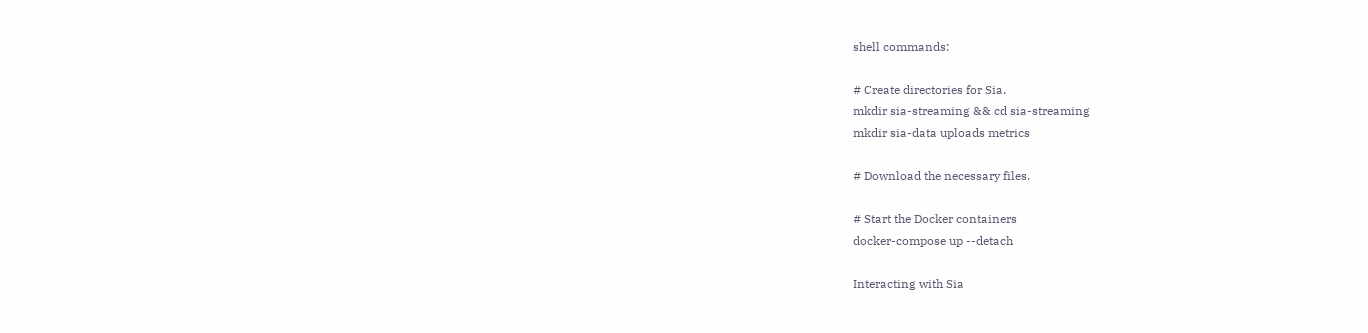shell commands:

# Create directories for Sia.
mkdir sia-streaming && cd sia-streaming
mkdir sia-data uploads metrics

# Download the necessary files.

# Start the Docker containers
docker-compose up --detach

Interacting with Sia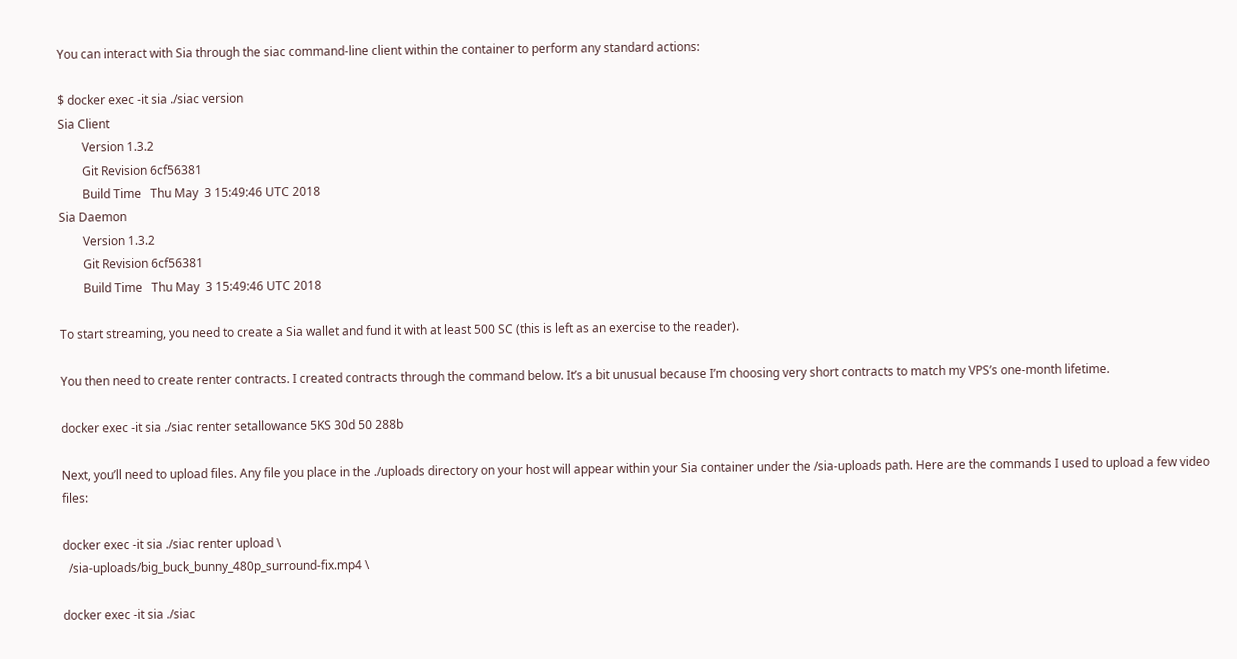You can interact with Sia through the siac command-line client within the container to perform any standard actions:

$ docker exec -it sia ./siac version
Sia Client
        Version 1.3.2
        Git Revision 6cf56381
        Build Time   Thu May  3 15:49:46 UTC 2018
Sia Daemon
        Version 1.3.2
        Git Revision 6cf56381
        Build Time   Thu May  3 15:49:46 UTC 2018

To start streaming, you need to create a Sia wallet and fund it with at least 500 SC (this is left as an exercise to the reader).

You then need to create renter contracts. I created contracts through the command below. It’s a bit unusual because I’m choosing very short contracts to match my VPS’s one-month lifetime.

docker exec -it sia ./siac renter setallowance 5KS 30d 50 288b

Next, you’ll need to upload files. Any file you place in the ./uploads directory on your host will appear within your Sia container under the /sia-uploads path. Here are the commands I used to upload a few video files:

docker exec -it sia ./siac renter upload \
  /sia-uploads/big_buck_bunny_480p_surround-fix.mp4 \

docker exec -it sia ./siac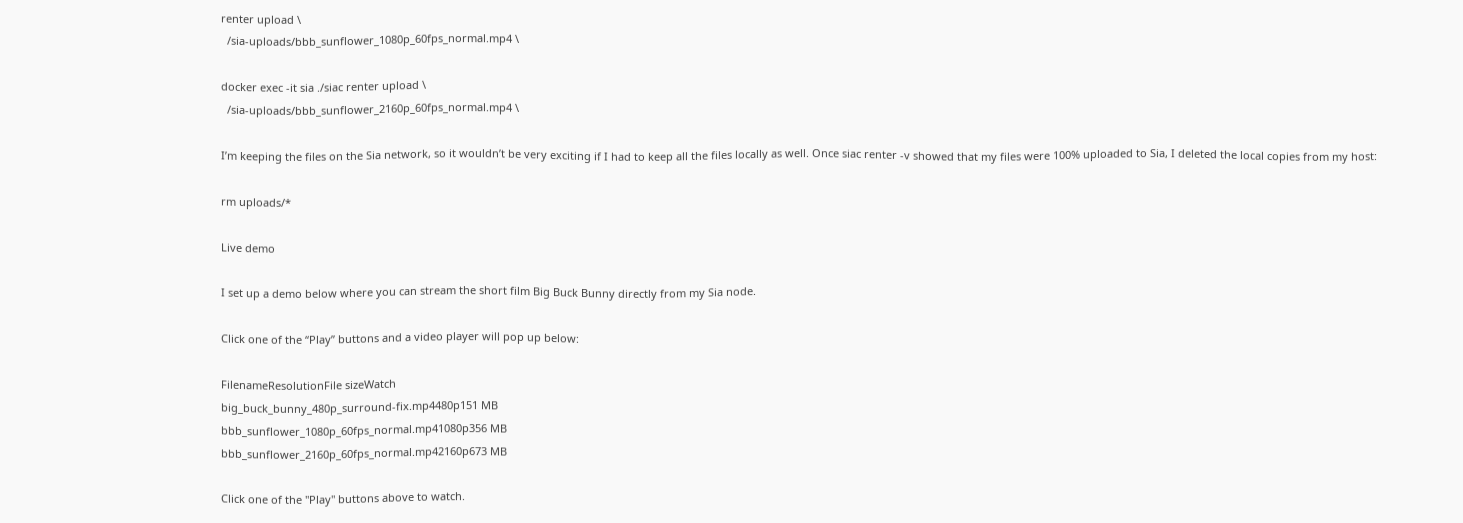renter upload \
  /sia-uploads/bbb_sunflower_1080p_60fps_normal.mp4 \

docker exec -it sia ./siac renter upload \
  /sia-uploads/bbb_sunflower_2160p_60fps_normal.mp4 \

I’m keeping the files on the Sia network, so it wouldn’t be very exciting if I had to keep all the files locally as well. Once siac renter -v showed that my files were 100% uploaded to Sia, I deleted the local copies from my host:

rm uploads/*

Live demo

I set up a demo below where you can stream the short film Big Buck Bunny directly from my Sia node.

Click one of the “Play” buttons and a video player will pop up below:

FilenameResolutionFile sizeWatch
big_buck_bunny_480p_surround-fix.mp4480p151 MB
bbb_sunflower_1080p_60fps_normal.mp41080p356 MB
bbb_sunflower_2160p_60fps_normal.mp42160p673 MB

Click one of the "Play" buttons above to watch.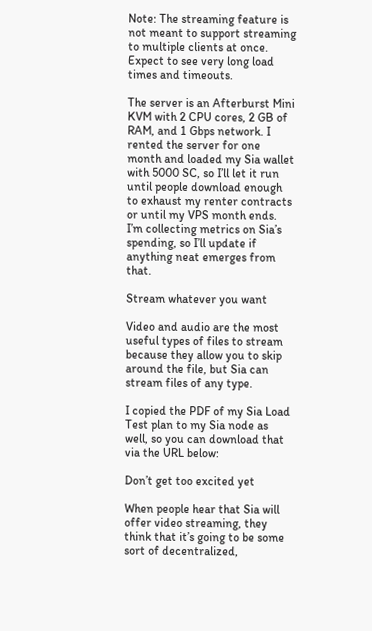Note: The streaming feature is not meant to support streaming to multiple clients at once. Expect to see very long load times and timeouts.

The server is an Afterburst Mini KVM with 2 CPU cores, 2 GB of RAM, and 1 Gbps network. I rented the server for one month and loaded my Sia wallet with 5000 SC, so I’ll let it run until people download enough to exhaust my renter contracts or until my VPS month ends. I’m collecting metrics on Sia’s spending, so I’ll update if anything neat emerges from that.

Stream whatever you want

Video and audio are the most useful types of files to stream because they allow you to skip around the file, but Sia can stream files of any type.

I copied the PDF of my Sia Load Test plan to my Sia node as well, so you can download that via the URL below:

Don’t get too excited yet

When people hear that Sia will offer video streaming, they think that it’s going to be some sort of decentralized,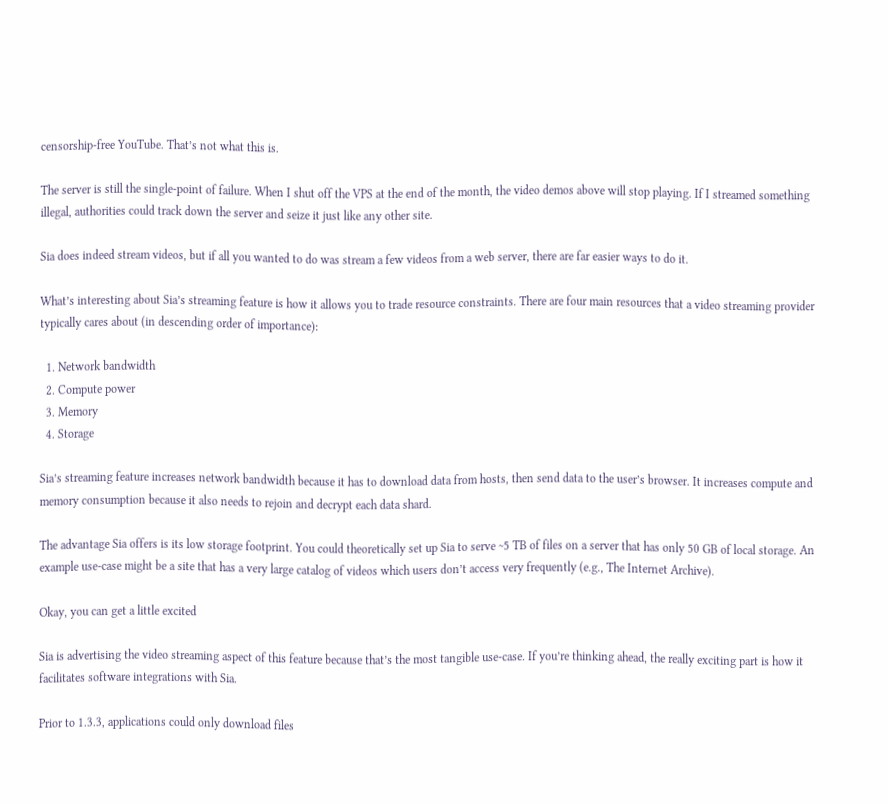censorship-free YouTube. That’s not what this is.

The server is still the single-point of failure. When I shut off the VPS at the end of the month, the video demos above will stop playing. If I streamed something illegal, authorities could track down the server and seize it just like any other site.

Sia does indeed stream videos, but if all you wanted to do was stream a few videos from a web server, there are far easier ways to do it.

What’s interesting about Sia’s streaming feature is how it allows you to trade resource constraints. There are four main resources that a video streaming provider typically cares about (in descending order of importance):

  1. Network bandwidth
  2. Compute power
  3. Memory
  4. Storage

Sia’s streaming feature increases network bandwidth because it has to download data from hosts, then send data to the user’s browser. It increases compute and memory consumption because it also needs to rejoin and decrypt each data shard.

The advantage Sia offers is its low storage footprint. You could theoretically set up Sia to serve ~5 TB of files on a server that has only 50 GB of local storage. An example use-case might be a site that has a very large catalog of videos which users don’t access very frequently (e.g., The Internet Archive).

Okay, you can get a little excited

Sia is advertising the video streaming aspect of this feature because that’s the most tangible use-case. If you’re thinking ahead, the really exciting part is how it facilitates software integrations with Sia.

Prior to 1.3.3, applications could only download files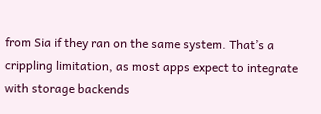from Sia if they ran on the same system. That’s a crippling limitation, as most apps expect to integrate with storage backends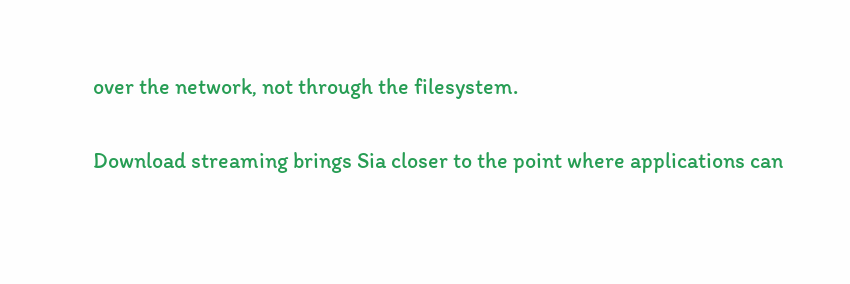over the network, not through the filesystem.

Download streaming brings Sia closer to the point where applications can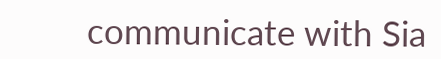communicate with Sia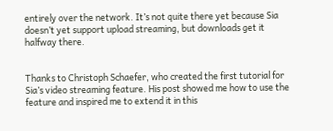entirely over the network. It’s not quite there yet because Sia doesn’t yet support upload streaming, but downloads get it halfway there.


Thanks to Christoph Schaefer, who created the first tutorial for Sia’s video streaming feature. His post showed me how to use the feature and inspired me to extend it in this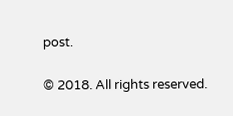post.

© 2018. All rights reserved.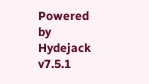Powered by Hydejack v7.5.1